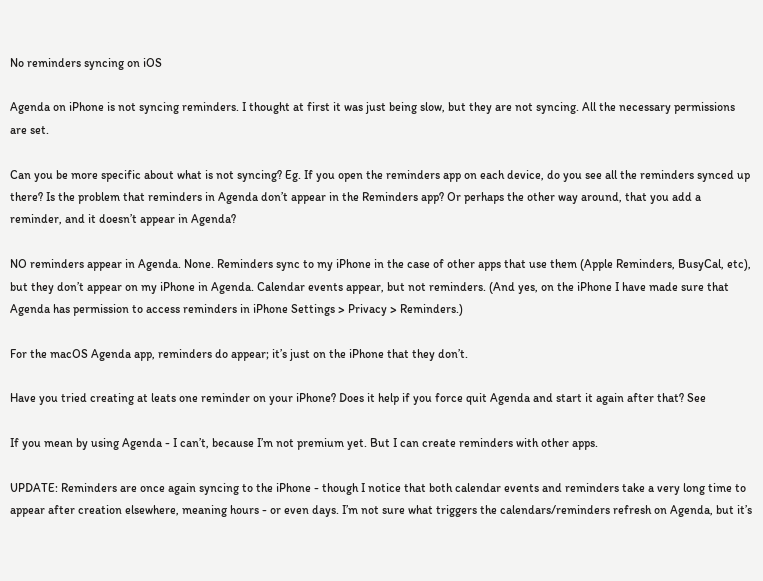No reminders syncing on iOS

Agenda on iPhone is not syncing reminders. I thought at first it was just being slow, but they are not syncing. All the necessary permissions are set.

Can you be more specific about what is not syncing? Eg. If you open the reminders app on each device, do you see all the reminders synced up there? Is the problem that reminders in Agenda don’t appear in the Reminders app? Or perhaps the other way around, that you add a reminder, and it doesn’t appear in Agenda?

NO reminders appear in Agenda. None. Reminders sync to my iPhone in the case of other apps that use them (Apple Reminders, BusyCal, etc), but they don’t appear on my iPhone in Agenda. Calendar events appear, but not reminders. (And yes, on the iPhone I have made sure that Agenda has permission to access reminders in iPhone Settings > Privacy > Reminders.)

For the macOS Agenda app, reminders do appear; it’s just on the iPhone that they don’t.

Have you tried creating at leats one reminder on your iPhone? Does it help if you force quit Agenda and start it again after that? See

If you mean by using Agenda - I can’t, because I’m not premium yet. But I can create reminders with other apps.

UPDATE: Reminders are once again syncing to the iPhone - though I notice that both calendar events and reminders take a very long time to appear after creation elsewhere, meaning hours - or even days. I’m not sure what triggers the calendars/reminders refresh on Agenda, but it’s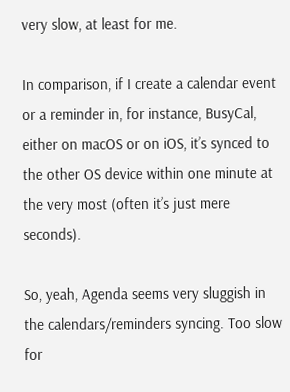very slow, at least for me.

In comparison, if I create a calendar event or a reminder in, for instance, BusyCal, either on macOS or on iOS, it’s synced to the other OS device within one minute at the very most (often it’s just mere seconds).

So, yeah, Agenda seems very sluggish in the calendars/reminders syncing. Too slow for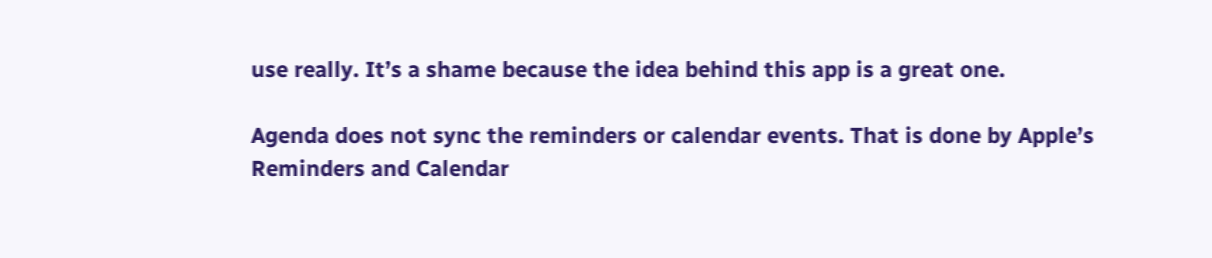use really. It’s a shame because the idea behind this app is a great one.

Agenda does not sync the reminders or calendar events. That is done by Apple’s Reminders and Calendar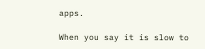apps.

When you say it is slow to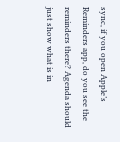sync, if you open Apple’s Reminders app, do you see the reminders there? Agenda should just show what is in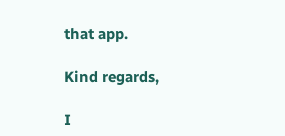that app.

Kind regards,

I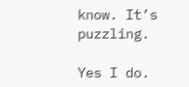know. It’s puzzling.

Yes I do.